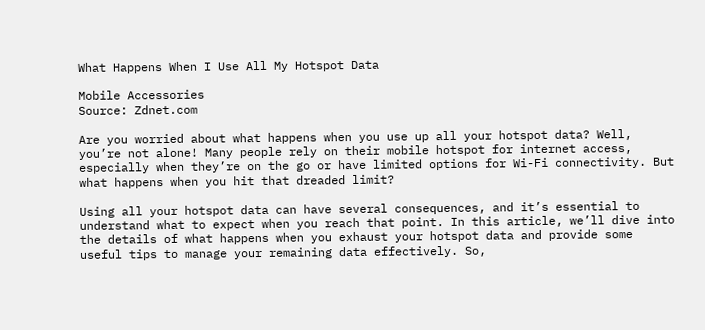What Happens When I Use All My Hotspot Data

Mobile Accessories
Source: Zdnet.com

Are you worried about what happens when you use up all your hotspot data? Well, you’re not alone! Many people rely on their mobile hotspot for internet access, especially when they’re on the go or have limited options for Wi-Fi connectivity. But what happens when you hit that dreaded limit?

Using all your hotspot data can have several consequences, and it’s essential to understand what to expect when you reach that point. In this article, we’ll dive into the details of what happens when you exhaust your hotspot data and provide some useful tips to manage your remaining data effectively. So,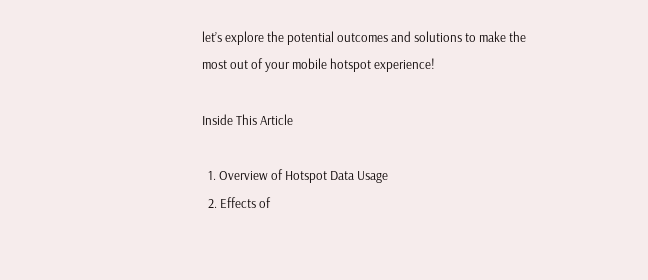let’s explore the potential outcomes and solutions to make the most out of your mobile hotspot experience!

Inside This Article

  1. Overview of Hotspot Data Usage
  2. Effects of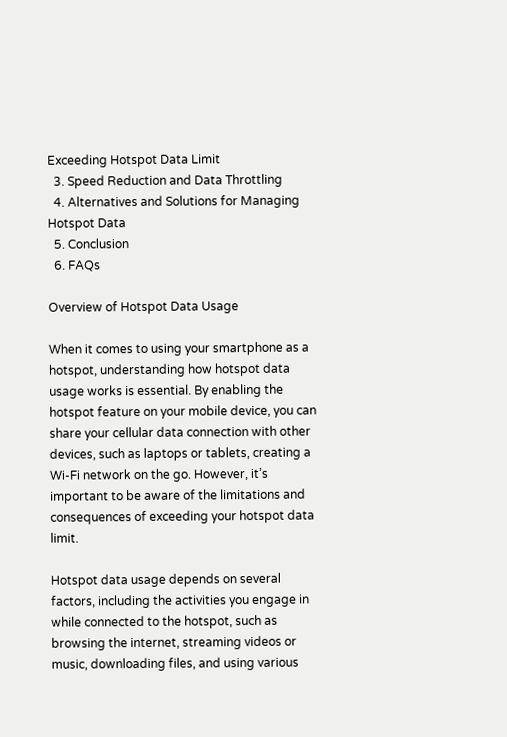Exceeding Hotspot Data Limit
  3. Speed Reduction and Data Throttling
  4. Alternatives and Solutions for Managing Hotspot Data
  5. Conclusion
  6. FAQs

Overview of Hotspot Data Usage

When it comes to using your smartphone as a hotspot, understanding how hotspot data usage works is essential. By enabling the hotspot feature on your mobile device, you can share your cellular data connection with other devices, such as laptops or tablets, creating a Wi-Fi network on the go. However, it’s important to be aware of the limitations and consequences of exceeding your hotspot data limit.

Hotspot data usage depends on several factors, including the activities you engage in while connected to the hotspot, such as browsing the internet, streaming videos or music, downloading files, and using various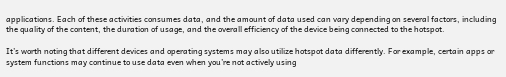applications. Each of these activities consumes data, and the amount of data used can vary depending on several factors, including the quality of the content, the duration of usage, and the overall efficiency of the device being connected to the hotspot.

It’s worth noting that different devices and operating systems may also utilize hotspot data differently. For example, certain apps or system functions may continue to use data even when you’re not actively using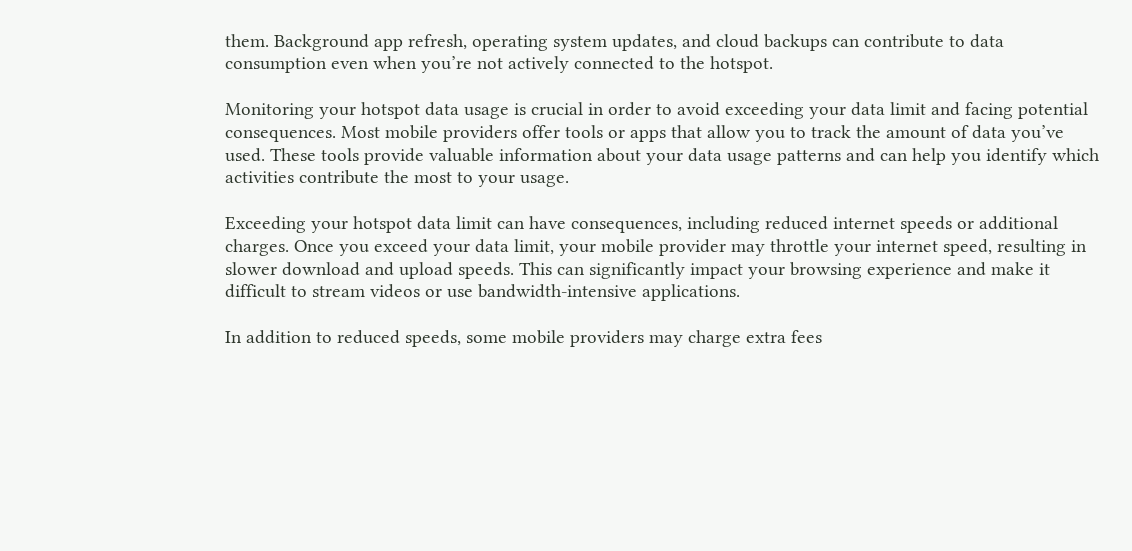them. Background app refresh, operating system updates, and cloud backups can contribute to data consumption even when you’re not actively connected to the hotspot.

Monitoring your hotspot data usage is crucial in order to avoid exceeding your data limit and facing potential consequences. Most mobile providers offer tools or apps that allow you to track the amount of data you’ve used. These tools provide valuable information about your data usage patterns and can help you identify which activities contribute the most to your usage.

Exceeding your hotspot data limit can have consequences, including reduced internet speeds or additional charges. Once you exceed your data limit, your mobile provider may throttle your internet speed, resulting in slower download and upload speeds. This can significantly impact your browsing experience and make it difficult to stream videos or use bandwidth-intensive applications.

In addition to reduced speeds, some mobile providers may charge extra fees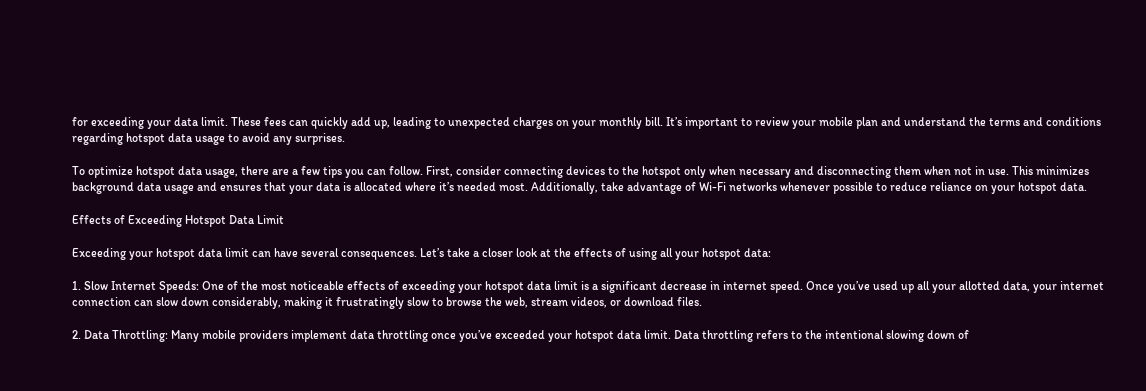for exceeding your data limit. These fees can quickly add up, leading to unexpected charges on your monthly bill. It’s important to review your mobile plan and understand the terms and conditions regarding hotspot data usage to avoid any surprises.

To optimize hotspot data usage, there are a few tips you can follow. First, consider connecting devices to the hotspot only when necessary and disconnecting them when not in use. This minimizes background data usage and ensures that your data is allocated where it’s needed most. Additionally, take advantage of Wi-Fi networks whenever possible to reduce reliance on your hotspot data.

Effects of Exceeding Hotspot Data Limit

Exceeding your hotspot data limit can have several consequences. Let’s take a closer look at the effects of using all your hotspot data:

1. Slow Internet Speeds: One of the most noticeable effects of exceeding your hotspot data limit is a significant decrease in internet speed. Once you’ve used up all your allotted data, your internet connection can slow down considerably, making it frustratingly slow to browse the web, stream videos, or download files.

2. Data Throttling: Many mobile providers implement data throttling once you’ve exceeded your hotspot data limit. Data throttling refers to the intentional slowing down of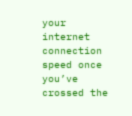your internet connection speed once you’ve crossed the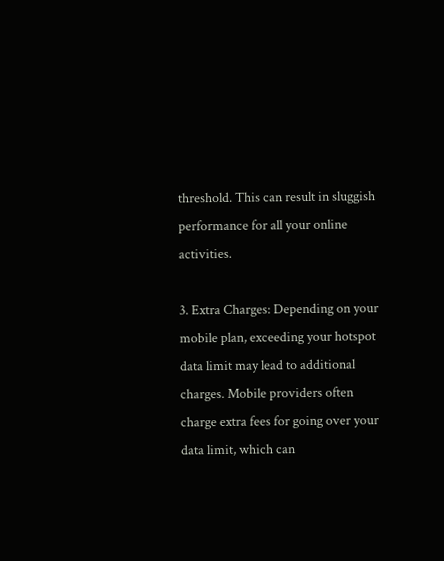threshold. This can result in sluggish performance for all your online activities.

3. Extra Charges: Depending on your mobile plan, exceeding your hotspot data limit may lead to additional charges. Mobile providers often charge extra fees for going over your data limit, which can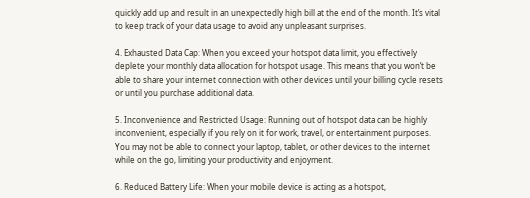quickly add up and result in an unexpectedly high bill at the end of the month. It’s vital to keep track of your data usage to avoid any unpleasant surprises.

4. Exhausted Data Cap: When you exceed your hotspot data limit, you effectively deplete your monthly data allocation for hotspot usage. This means that you won’t be able to share your internet connection with other devices until your billing cycle resets or until you purchase additional data.

5. Inconvenience and Restricted Usage: Running out of hotspot data can be highly inconvenient, especially if you rely on it for work, travel, or entertainment purposes. You may not be able to connect your laptop, tablet, or other devices to the internet while on the go, limiting your productivity and enjoyment.

6. Reduced Battery Life: When your mobile device is acting as a hotspot,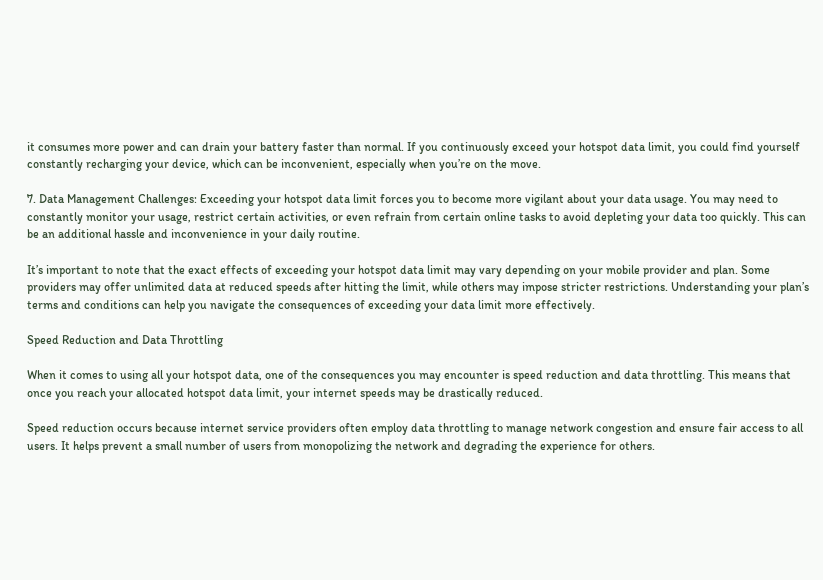it consumes more power and can drain your battery faster than normal. If you continuously exceed your hotspot data limit, you could find yourself constantly recharging your device, which can be inconvenient, especially when you’re on the move.

7. Data Management Challenges: Exceeding your hotspot data limit forces you to become more vigilant about your data usage. You may need to constantly monitor your usage, restrict certain activities, or even refrain from certain online tasks to avoid depleting your data too quickly. This can be an additional hassle and inconvenience in your daily routine.

It’s important to note that the exact effects of exceeding your hotspot data limit may vary depending on your mobile provider and plan. Some providers may offer unlimited data at reduced speeds after hitting the limit, while others may impose stricter restrictions. Understanding your plan’s terms and conditions can help you navigate the consequences of exceeding your data limit more effectively.

Speed Reduction and Data Throttling

When it comes to using all your hotspot data, one of the consequences you may encounter is speed reduction and data throttling. This means that once you reach your allocated hotspot data limit, your internet speeds may be drastically reduced.

Speed reduction occurs because internet service providers often employ data throttling to manage network congestion and ensure fair access to all users. It helps prevent a small number of users from monopolizing the network and degrading the experience for others.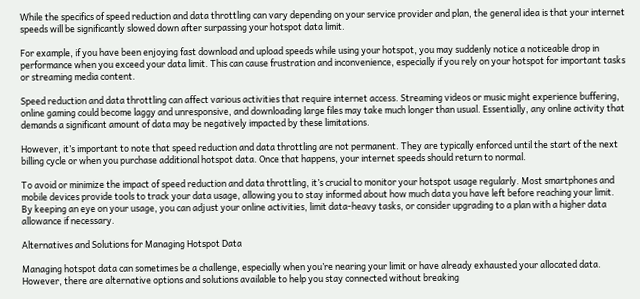While the specifics of speed reduction and data throttling can vary depending on your service provider and plan, the general idea is that your internet speeds will be significantly slowed down after surpassing your hotspot data limit.

For example, if you have been enjoying fast download and upload speeds while using your hotspot, you may suddenly notice a noticeable drop in performance when you exceed your data limit. This can cause frustration and inconvenience, especially if you rely on your hotspot for important tasks or streaming media content.

Speed reduction and data throttling can affect various activities that require internet access. Streaming videos or music might experience buffering, online gaming could become laggy and unresponsive, and downloading large files may take much longer than usual. Essentially, any online activity that demands a significant amount of data may be negatively impacted by these limitations.

However, it’s important to note that speed reduction and data throttling are not permanent. They are typically enforced until the start of the next billing cycle or when you purchase additional hotspot data. Once that happens, your internet speeds should return to normal.

To avoid or minimize the impact of speed reduction and data throttling, it’s crucial to monitor your hotspot usage regularly. Most smartphones and mobile devices provide tools to track your data usage, allowing you to stay informed about how much data you have left before reaching your limit. By keeping an eye on your usage, you can adjust your online activities, limit data-heavy tasks, or consider upgrading to a plan with a higher data allowance if necessary.

Alternatives and Solutions for Managing Hotspot Data

Managing hotspot data can sometimes be a challenge, especially when you’re nearing your limit or have already exhausted your allocated data. However, there are alternative options and solutions available to help you stay connected without breaking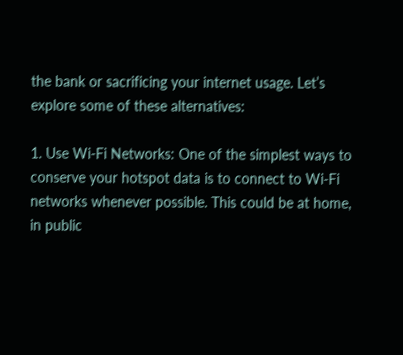the bank or sacrificing your internet usage. Let’s explore some of these alternatives:

1. Use Wi-Fi Networks: One of the simplest ways to conserve your hotspot data is to connect to Wi-Fi networks whenever possible. This could be at home, in public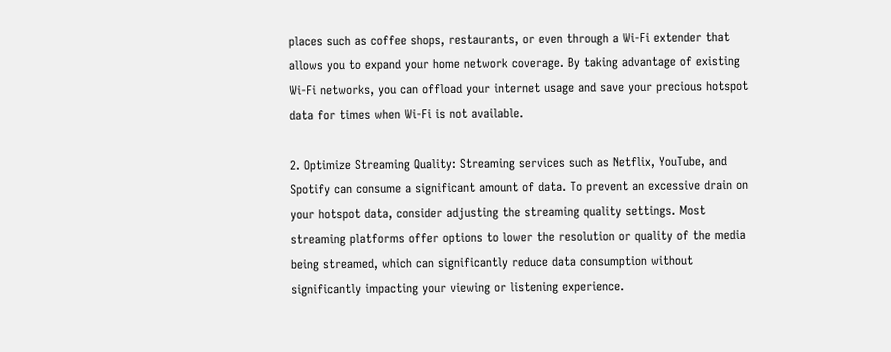places such as coffee shops, restaurants, or even through a Wi-Fi extender that allows you to expand your home network coverage. By taking advantage of existing Wi-Fi networks, you can offload your internet usage and save your precious hotspot data for times when Wi-Fi is not available.

2. Optimize Streaming Quality: Streaming services such as Netflix, YouTube, and Spotify can consume a significant amount of data. To prevent an excessive drain on your hotspot data, consider adjusting the streaming quality settings. Most streaming platforms offer options to lower the resolution or quality of the media being streamed, which can significantly reduce data consumption without significantly impacting your viewing or listening experience.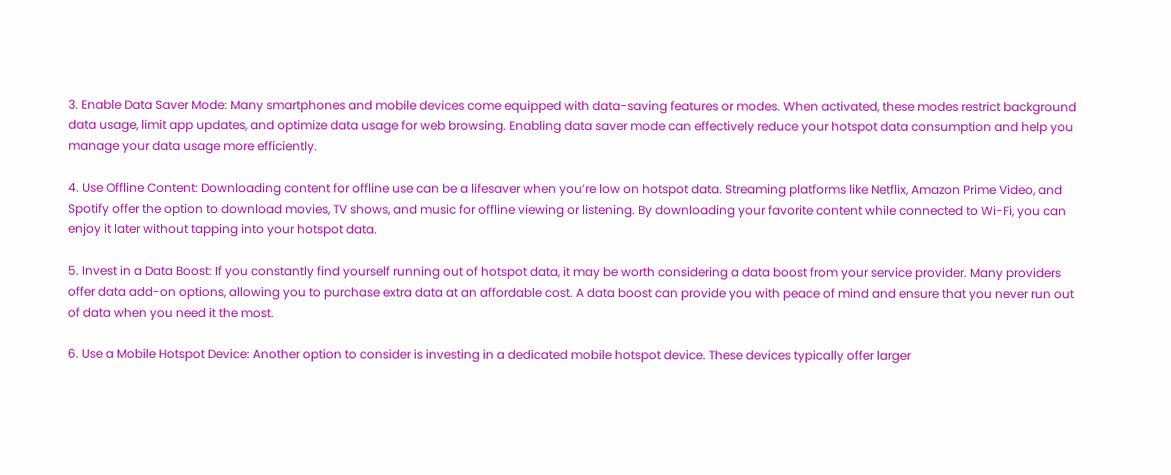3. Enable Data Saver Mode: Many smartphones and mobile devices come equipped with data-saving features or modes. When activated, these modes restrict background data usage, limit app updates, and optimize data usage for web browsing. Enabling data saver mode can effectively reduce your hotspot data consumption and help you manage your data usage more efficiently.

4. Use Offline Content: Downloading content for offline use can be a lifesaver when you’re low on hotspot data. Streaming platforms like Netflix, Amazon Prime Video, and Spotify offer the option to download movies, TV shows, and music for offline viewing or listening. By downloading your favorite content while connected to Wi-Fi, you can enjoy it later without tapping into your hotspot data.

5. Invest in a Data Boost: If you constantly find yourself running out of hotspot data, it may be worth considering a data boost from your service provider. Many providers offer data add-on options, allowing you to purchase extra data at an affordable cost. A data boost can provide you with peace of mind and ensure that you never run out of data when you need it the most.

6. Use a Mobile Hotspot Device: Another option to consider is investing in a dedicated mobile hotspot device. These devices typically offer larger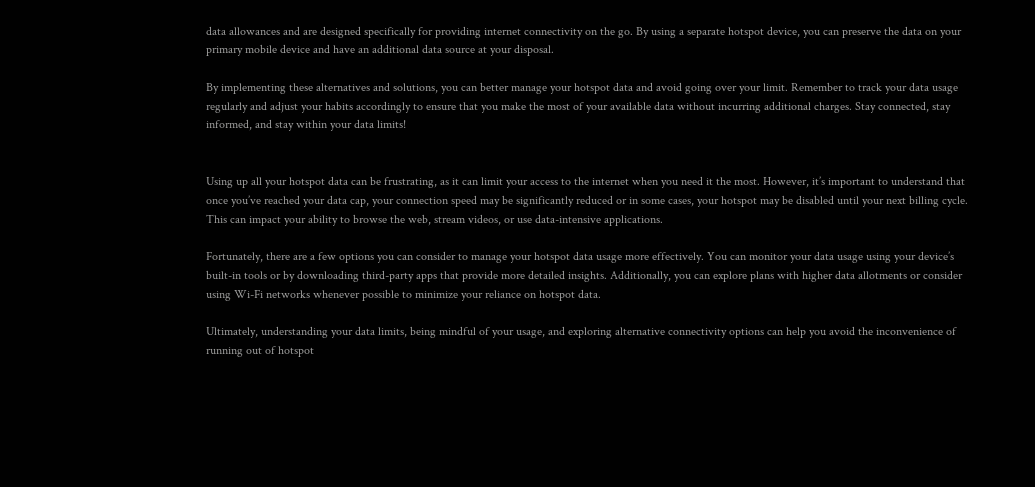data allowances and are designed specifically for providing internet connectivity on the go. By using a separate hotspot device, you can preserve the data on your primary mobile device and have an additional data source at your disposal.

By implementing these alternatives and solutions, you can better manage your hotspot data and avoid going over your limit. Remember to track your data usage regularly and adjust your habits accordingly to ensure that you make the most of your available data without incurring additional charges. Stay connected, stay informed, and stay within your data limits!


Using up all your hotspot data can be frustrating, as it can limit your access to the internet when you need it the most. However, it’s important to understand that once you’ve reached your data cap, your connection speed may be significantly reduced or in some cases, your hotspot may be disabled until your next billing cycle. This can impact your ability to browse the web, stream videos, or use data-intensive applications.

Fortunately, there are a few options you can consider to manage your hotspot data usage more effectively. You can monitor your data usage using your device’s built-in tools or by downloading third-party apps that provide more detailed insights. Additionally, you can explore plans with higher data allotments or consider using Wi-Fi networks whenever possible to minimize your reliance on hotspot data.

Ultimately, understanding your data limits, being mindful of your usage, and exploring alternative connectivity options can help you avoid the inconvenience of running out of hotspot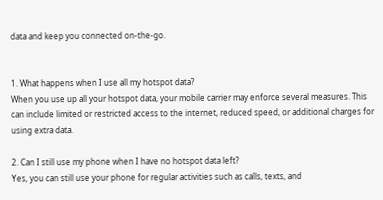data and keep you connected on-the-go.


1. What happens when I use all my hotspot data?
When you use up all your hotspot data, your mobile carrier may enforce several measures. This can include limited or restricted access to the internet, reduced speed, or additional charges for using extra data.

2. Can I still use my phone when I have no hotspot data left?
Yes, you can still use your phone for regular activities such as calls, texts, and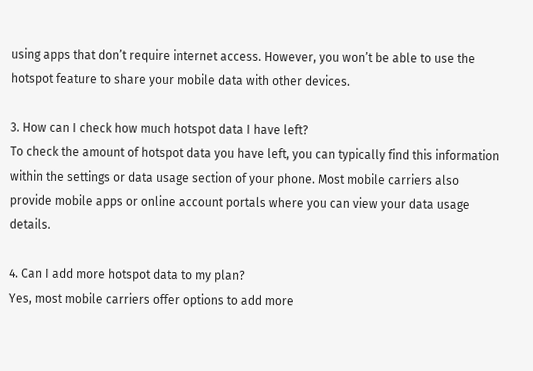using apps that don’t require internet access. However, you won’t be able to use the hotspot feature to share your mobile data with other devices.

3. How can I check how much hotspot data I have left?
To check the amount of hotspot data you have left, you can typically find this information within the settings or data usage section of your phone. Most mobile carriers also provide mobile apps or online account portals where you can view your data usage details.

4. Can I add more hotspot data to my plan?
Yes, most mobile carriers offer options to add more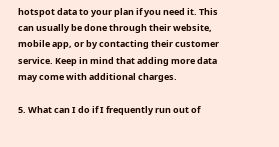hotspot data to your plan if you need it. This can usually be done through their website, mobile app, or by contacting their customer service. Keep in mind that adding more data may come with additional charges.

5. What can I do if I frequently run out of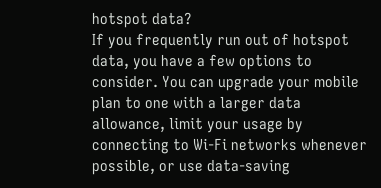hotspot data?
If you frequently run out of hotspot data, you have a few options to consider. You can upgrade your mobile plan to one with a larger data allowance, limit your usage by connecting to Wi-Fi networks whenever possible, or use data-saving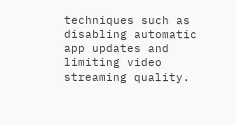techniques such as disabling automatic app updates and limiting video streaming quality.